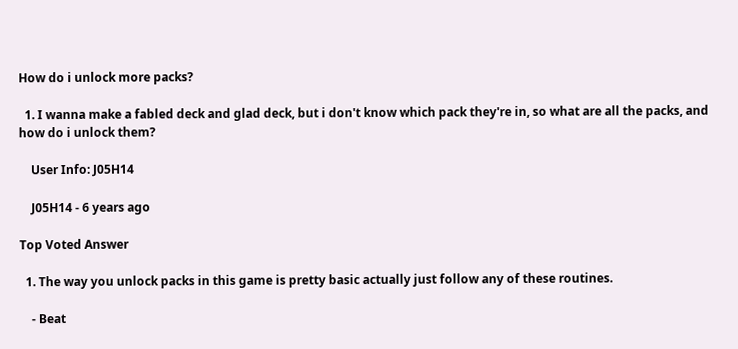How do i unlock more packs?

  1. I wanna make a fabled deck and glad deck, but i don't know which pack they're in, so what are all the packs, and how do i unlock them?

    User Info: J05H14

    J05H14 - 6 years ago

Top Voted Answer

  1. The way you unlock packs in this game is pretty basic actually just follow any of these routines.

    - Beat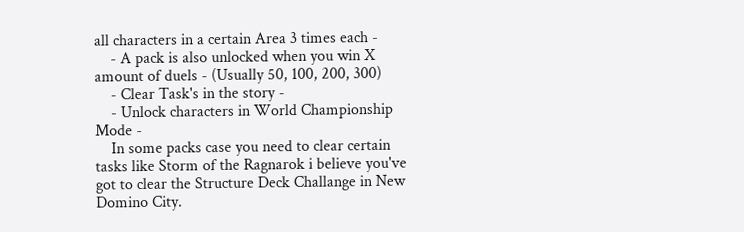all characters in a certain Area 3 times each -
    - A pack is also unlocked when you win X amount of duels - (Usually 50, 100, 200, 300)
    - Clear Task's in the story -
    - Unlock characters in World Championship Mode -
    In some packs case you need to clear certain tasks like Storm of the Ragnarok i believe you've got to clear the Structure Deck Challange in New Domino City.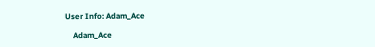User Info: Adam_Ace

    Adam_Ace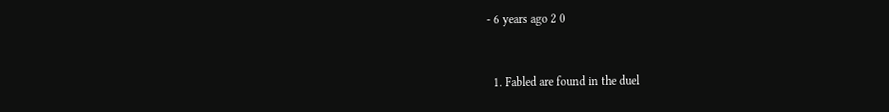- 6 years ago 2 0


  1. Fabled are found in the duel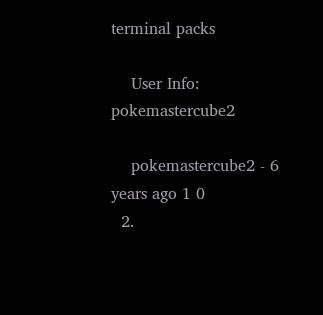terminal packs

    User Info: pokemastercube2

    pokemastercube2 - 6 years ago 1 0
  2.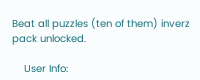Beat all puzzles (ten of them) inverz pack unlocked.

    User Info: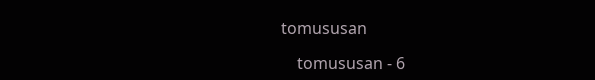tomususan

    tomususan - 6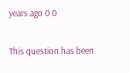years ago 0 0

This question has been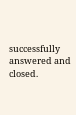successfully answered and closed.